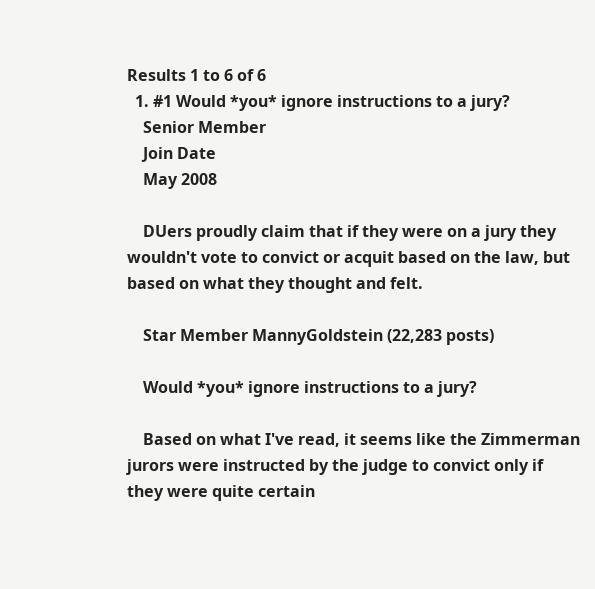Results 1 to 6 of 6
  1. #1 Would *you* ignore instructions to a jury?
    Senior Member
    Join Date
    May 2008

    DUers proudly claim that if they were on a jury they wouldn't vote to convict or acquit based on the law, but based on what they thought and felt.

    Star Member MannyGoldstein (22,283 posts)

    Would *you* ignore instructions to a jury?

    Based on what I've read, it seems like the Zimmerman jurors were instructed by the judge to convict only if they were quite certain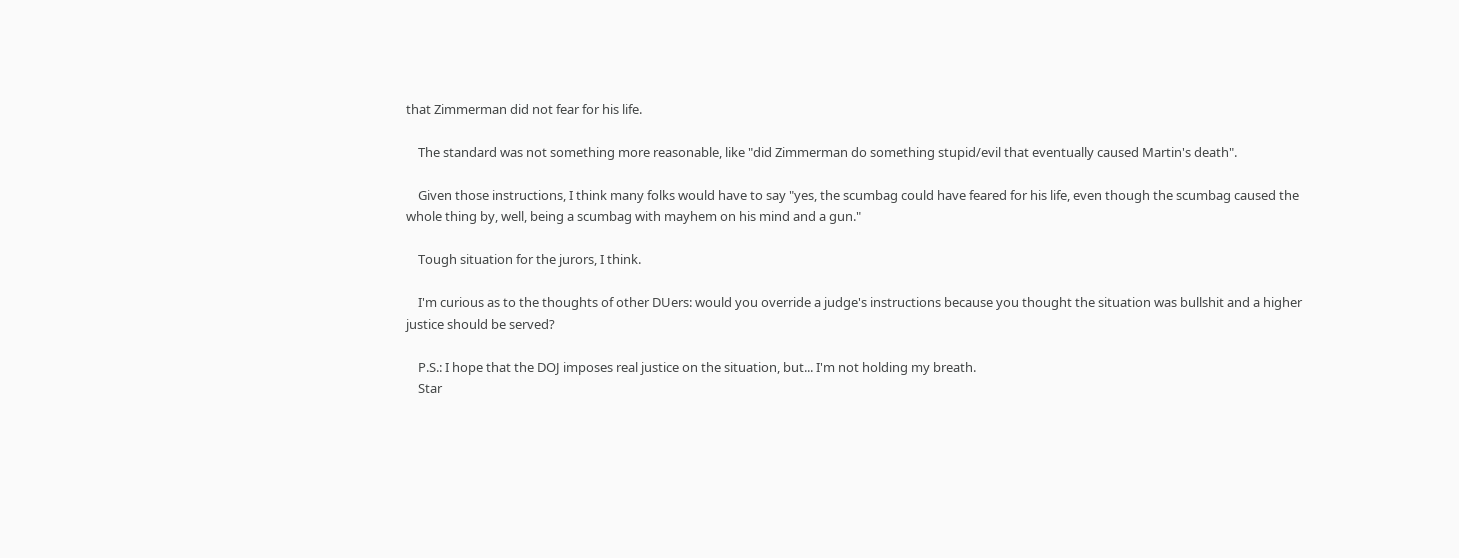that Zimmerman did not fear for his life.

    The standard was not something more reasonable, like "did Zimmerman do something stupid/evil that eventually caused Martin's death".

    Given those instructions, I think many folks would have to say "yes, the scumbag could have feared for his life, even though the scumbag caused the whole thing by, well, being a scumbag with mayhem on his mind and a gun."

    Tough situation for the jurors, I think.

    I'm curious as to the thoughts of other DUers: would you override a judge's instructions because you thought the situation was bullshit and a higher justice should be served?

    P.S.: I hope that the DOJ imposes real justice on the situation, but... I'm not holding my breath.
    Star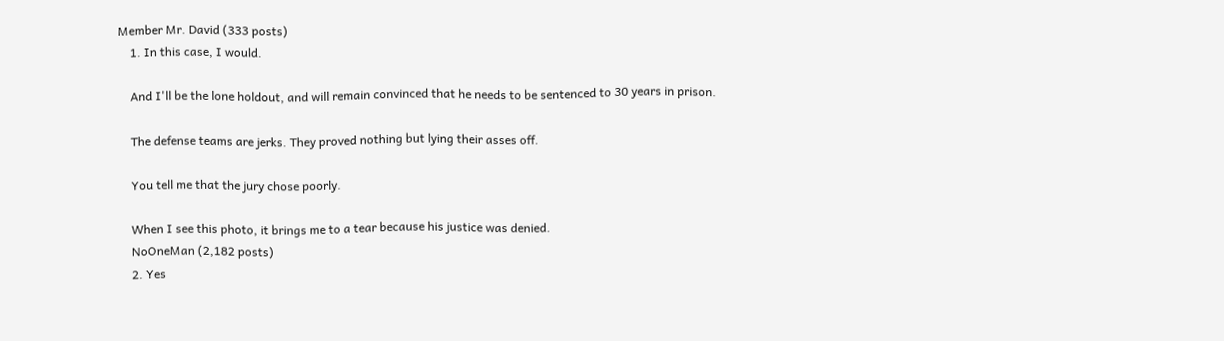Member Mr. David (333 posts)
    1. In this case, I would.

    And I'll be the lone holdout, and will remain convinced that he needs to be sentenced to 30 years in prison.

    The defense teams are jerks. They proved nothing but lying their asses off.

    You tell me that the jury chose poorly.

    When I see this photo, it brings me to a tear because his justice was denied.
    NoOneMan (2,182 posts)
    2. Yes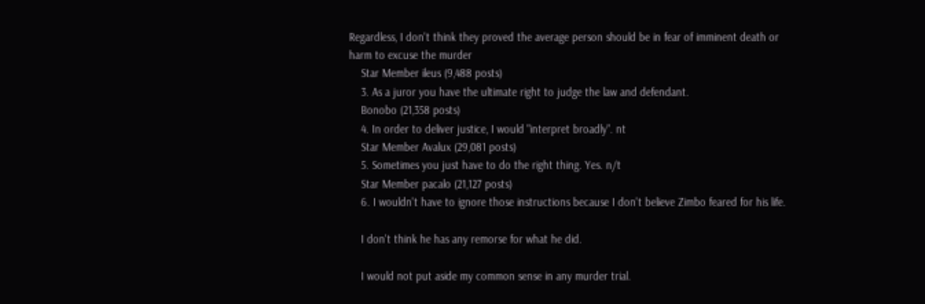Regardless, I don't think they proved the average person should be in fear of imminent death or harm to excuse the murder
    Star Member ileus (9,488 posts)
    3. As a juror you have the ultimate right to judge the law and defendant.
    Bonobo (21,358 posts)
    4. In order to deliver justice, I would "interpret broadly". nt
    Star Member Avalux (29,081 posts)
    5. Sometimes you just have to do the right thing. Yes. n/t
    Star Member pacalo (21,127 posts)
    6. I wouldn't have to ignore those instructions because I don't believe Zimbo feared for his life.

    I don't think he has any remorse for what he did.

    I would not put aside my common sense in any murder trial.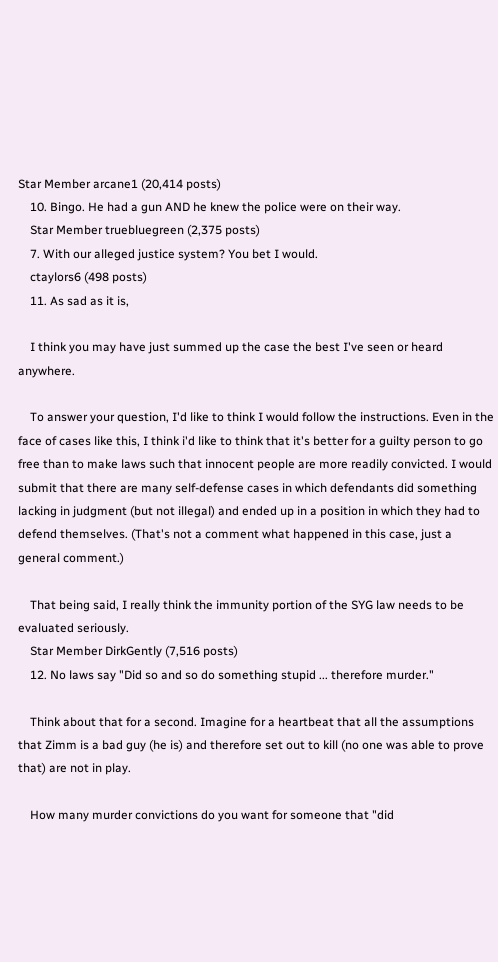Star Member arcane1 (20,414 posts)
    10. Bingo. He had a gun AND he knew the police were on their way.
    Star Member truebluegreen (2,375 posts)
    7. With our alleged justice system? You bet I would.
    ctaylors6 (498 posts)
    11. As sad as it is,

    I think you may have just summed up the case the best I've seen or heard anywhere.

    To answer your question, I'd like to think I would follow the instructions. Even in the face of cases like this, I think i'd like to think that it's better for a guilty person to go free than to make laws such that innocent people are more readily convicted. I would submit that there are many self-defense cases in which defendants did something lacking in judgment (but not illegal) and ended up in a position in which they had to defend themselves. (That's not a comment what happened in this case, just a general comment.)

    That being said, I really think the immunity portion of the SYG law needs to be evaluated seriously.
    Star Member DirkGently (7,516 posts)
    12. No laws say "Did so and so do something stupid ... therefore murder."

    Think about that for a second. Imagine for a heartbeat that all the assumptions that Zimm is a bad guy (he is) and therefore set out to kill (no one was able to prove that) are not in play.

    How many murder convictions do you want for someone that "did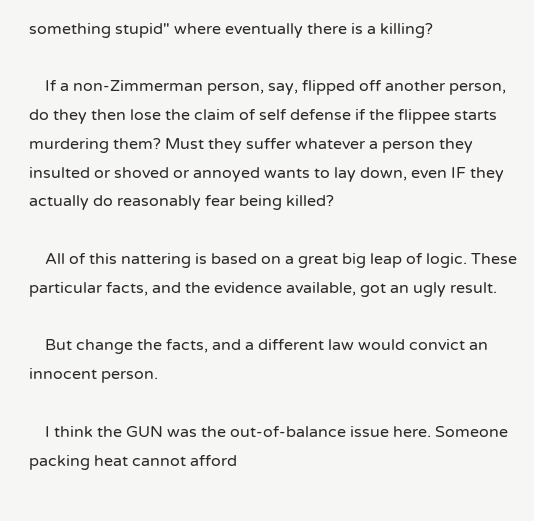something stupid" where eventually there is a killing?

    If a non-Zimmerman person, say, flipped off another person, do they then lose the claim of self defense if the flippee starts murdering them? Must they suffer whatever a person they insulted or shoved or annoyed wants to lay down, even IF they actually do reasonably fear being killed?

    All of this nattering is based on a great big leap of logic. These particular facts, and the evidence available, got an ugly result.

    But change the facts, and a different law would convict an innocent person.

    I think the GUN was the out-of-balance issue here. Someone packing heat cannot afford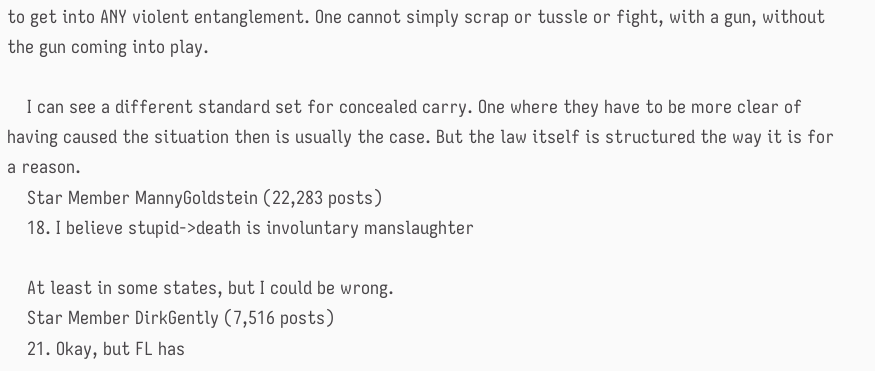to get into ANY violent entanglement. One cannot simply scrap or tussle or fight, with a gun, without the gun coming into play.

    I can see a different standard set for concealed carry. One where they have to be more clear of having caused the situation then is usually the case. But the law itself is structured the way it is for a reason.
    Star Member MannyGoldstein (22,283 posts)
    18. I believe stupid->death is involuntary manslaughter

    At least in some states, but I could be wrong.
    Star Member DirkGently (7,516 posts)
    21. Okay, but FL has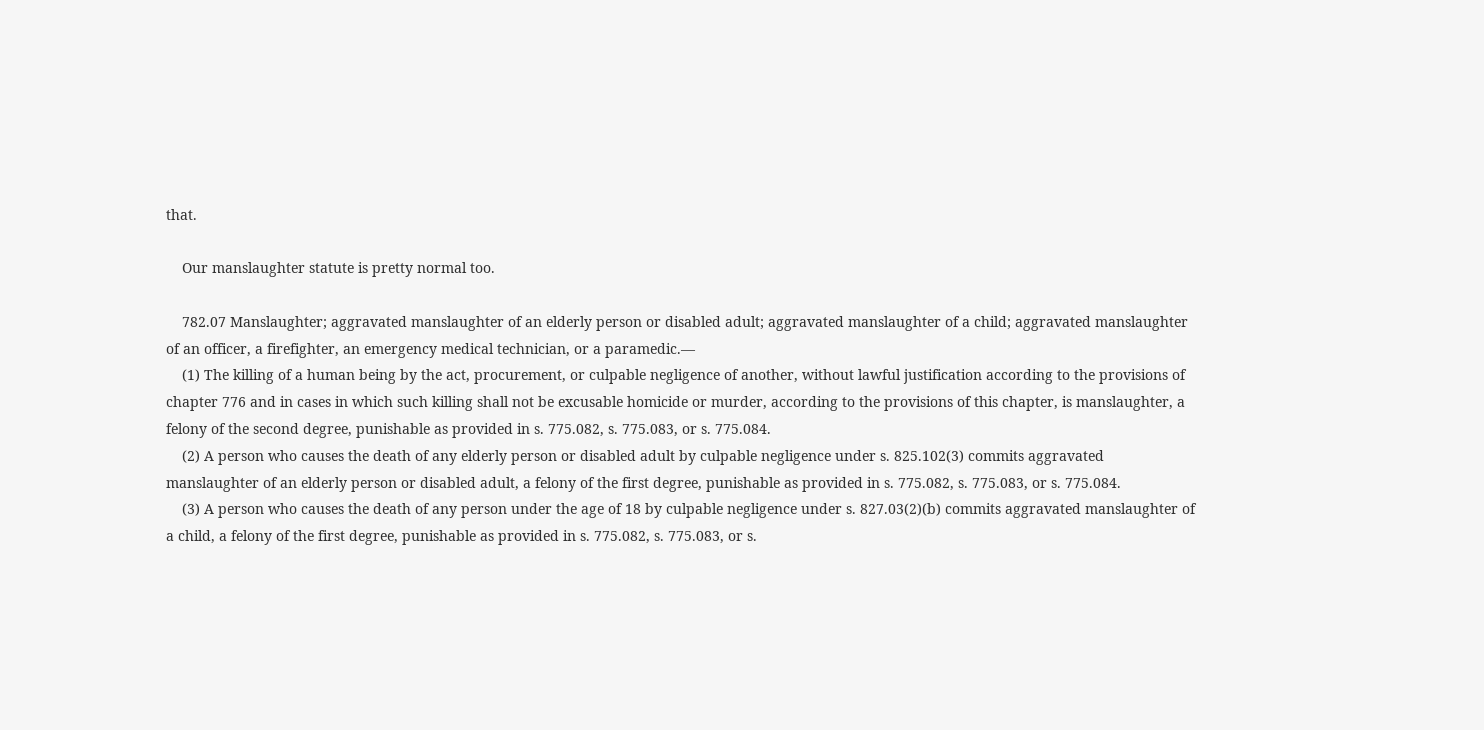that.

    Our manslaughter statute is pretty normal too.

    782.07 Manslaughter; aggravated manslaughter of an elderly person or disabled adult; aggravated manslaughter of a child; aggravated manslaughter of an officer, a firefighter, an emergency medical technician, or a paramedic.—
    (1) The killing of a human being by the act, procurement, or culpable negligence of another, without lawful justification according to the provisions of chapter 776 and in cases in which such killing shall not be excusable homicide or murder, according to the provisions of this chapter, is manslaughter, a felony of the second degree, punishable as provided in s. 775.082, s. 775.083, or s. 775.084.
    (2) A person who causes the death of any elderly person or disabled adult by culpable negligence under s. 825.102(3) commits aggravated manslaughter of an elderly person or disabled adult, a felony of the first degree, punishable as provided in s. 775.082, s. 775.083, or s. 775.084.
    (3) A person who causes the death of any person under the age of 18 by culpable negligence under s. 827.03(2)(b) commits aggravated manslaughter of a child, a felony of the first degree, punishable as provided in s. 775.082, s. 775.083, or s.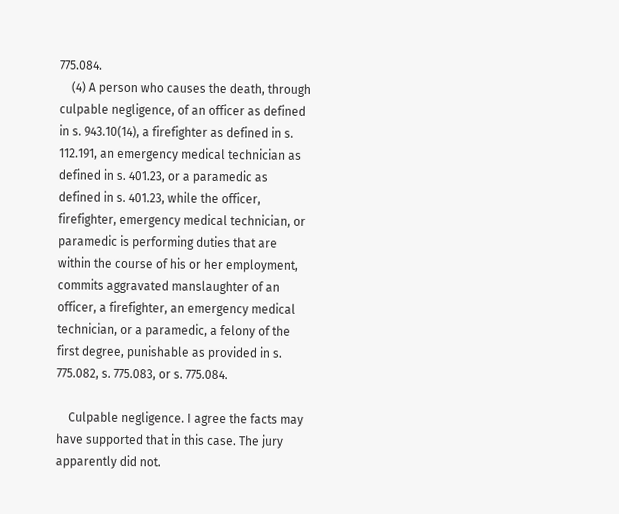775.084.
    (4) A person who causes the death, through culpable negligence, of an officer as defined in s. 943.10(14), a firefighter as defined in s. 112.191, an emergency medical technician as defined in s. 401.23, or a paramedic as defined in s. 401.23, while the officer, firefighter, emergency medical technician, or paramedic is performing duties that are within the course of his or her employment, commits aggravated manslaughter of an officer, a firefighter, an emergency medical technician, or a paramedic, a felony of the first degree, punishable as provided in s. 775.082, s. 775.083, or s. 775.084.

    Culpable negligence. I agree the facts may have supported that in this case. The jury apparently did not.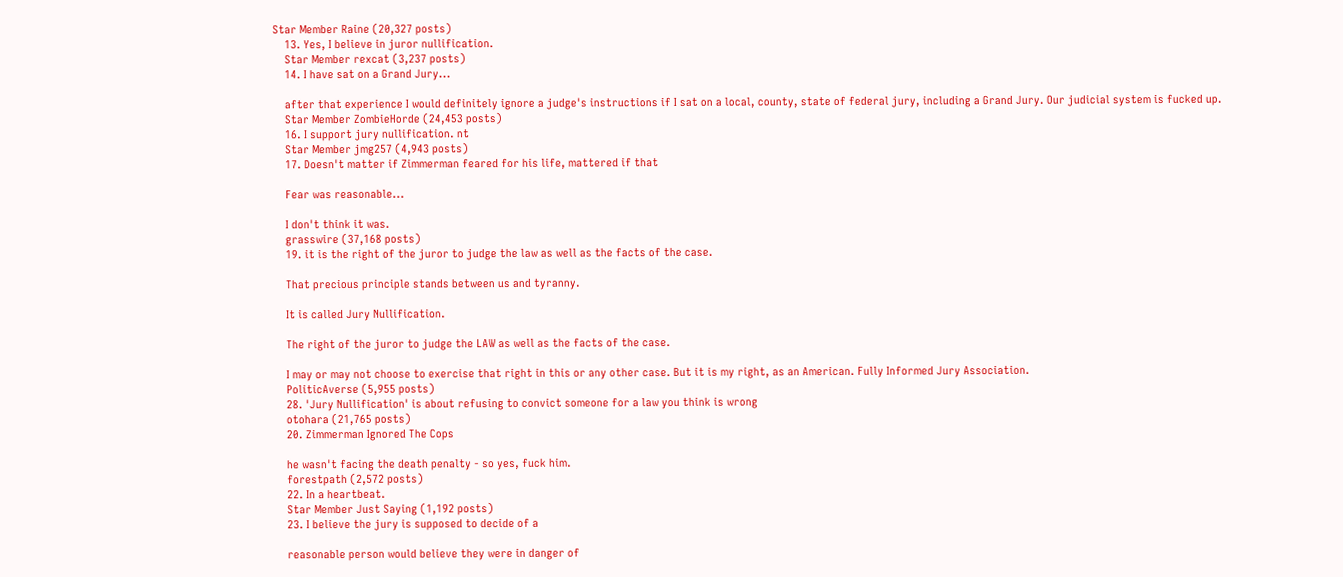Star Member Raine (20,327 posts)
    13. Yes, I believe in juror nullification.
    Star Member rexcat (3,237 posts)
    14. I have sat on a Grand Jury...

    after that experience I would definitely ignore a judge's instructions if I sat on a local, county, state of federal jury, including a Grand Jury. Our judicial system is fucked up.
    Star Member ZombieHorde (24,453 posts)
    16. I support jury nullification. nt
    Star Member jmg257 (4,943 posts)
    17. Doesn't matter if Zimmerman feared for his life, mattered if that

    Fear was reasonable...

    I don't think it was.
    grasswire (37,168 posts)
    19. it is the right of the juror to judge the law as well as the facts of the case.

    That precious principle stands between us and tyranny.

    It is called Jury Nullification.

    The right of the juror to judge the LAW as well as the facts of the case.

    I may or may not choose to exercise that right in this or any other case. But it is my right, as an American. Fully Informed Jury Association.
    PoliticAverse (5,955 posts)
    28. 'Jury Nullification' is about refusing to convict someone for a law you think is wrong
    otohara (21,765 posts)
    20. Zimmerman Ignored The Cops

    he wasn't facing the death penalty - so yes, fuck him.
    forestpath (2,572 posts)
    22. In a heartbeat.
    Star Member Just Saying (1,192 posts)
    23. I believe the jury is supposed to decide of a

    reasonable person would believe they were in danger of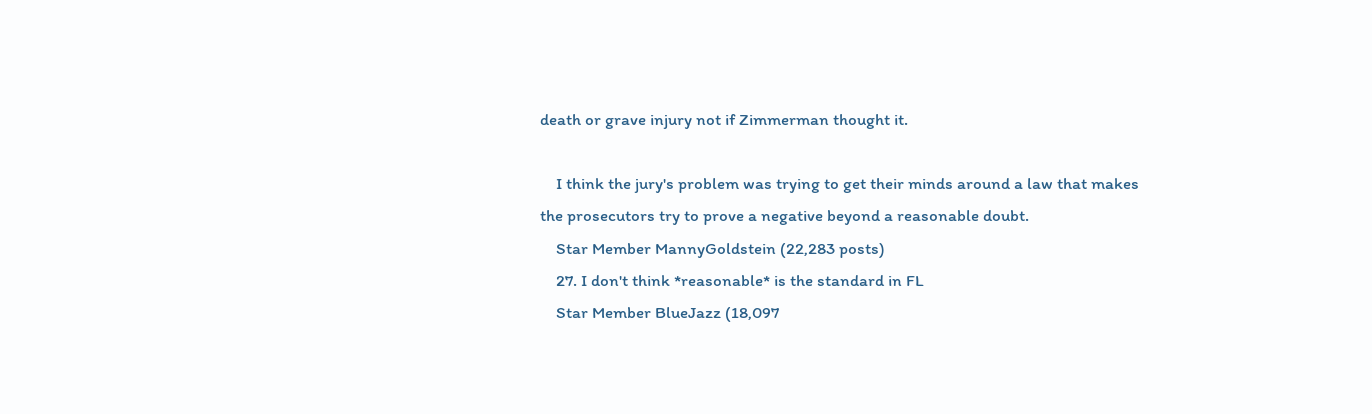death or grave injury not if Zimmerman thought it.

    I think the jury's problem was trying to get their minds around a law that makes the prosecutors try to prove a negative beyond a reasonable doubt.
    Star Member MannyGoldstein (22,283 posts)
    27. I don't think *reasonable* is the standard in FL
    Star Member BlueJazz (18,097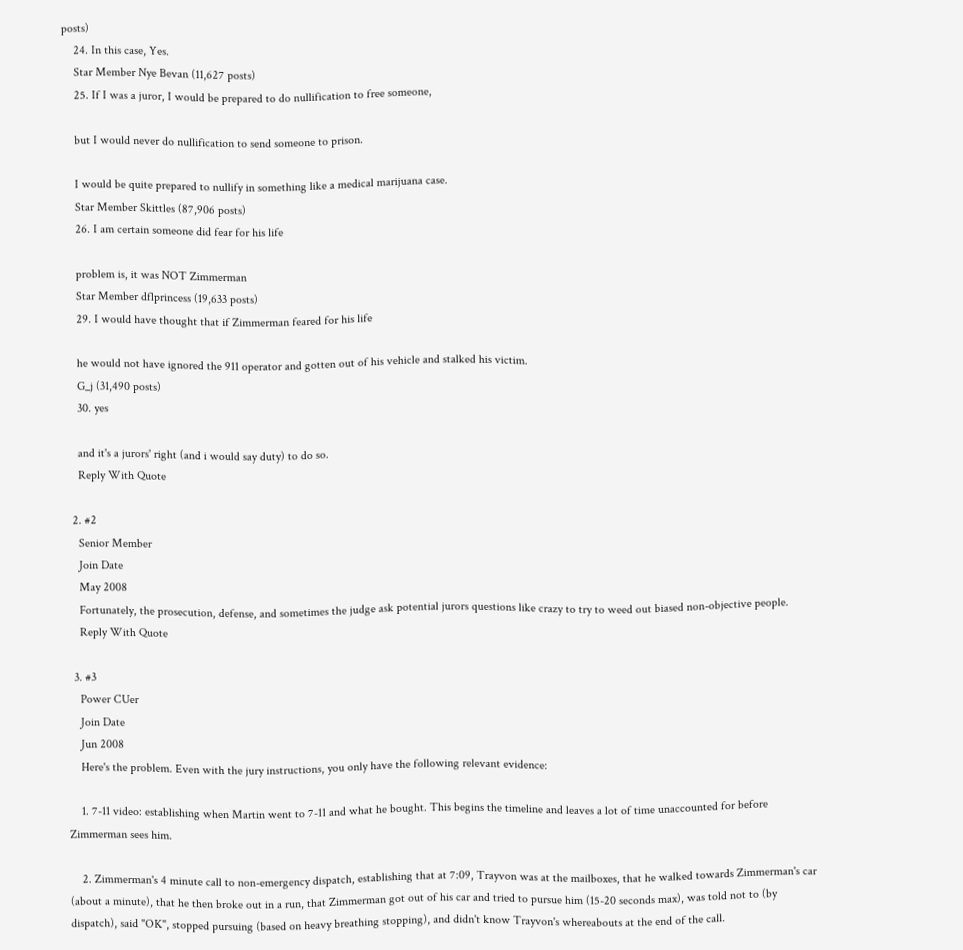posts)
    24. In this case, Yes.
    Star Member Nye Bevan (11,627 posts)
    25. If I was a juror, I would be prepared to do nullification to free someone,

    but I would never do nullification to send someone to prison.

    I would be quite prepared to nullify in something like a medical marijuana case.
    Star Member Skittles (87,906 posts)
    26. I am certain someone did fear for his life

    problem is, it was NOT Zimmerman
    Star Member dflprincess (19,633 posts)
    29. I would have thought that if Zimmerman feared for his life

    he would not have ignored the 911 operator and gotten out of his vehicle and stalked his victim.
    G_j (31,490 posts)
    30. yes

    and it's a jurors' right (and i would say duty) to do so.
    Reply With Quote

  2. #2
    Senior Member
    Join Date
    May 2008
    Fortunately, the prosecution, defense, and sometimes the judge ask potential jurors questions like crazy to try to weed out biased non-objective people.
    Reply With Quote

  3. #3
    Power CUer
    Join Date
    Jun 2008
    Here's the problem. Even with the jury instructions, you only have the following relevant evidence:

    1. 7-11 video: establishing when Martin went to 7-11 and what he bought. This begins the timeline and leaves a lot of time unaccounted for before Zimmerman sees him.

    2. Zimmerman's 4 minute call to non-emergency dispatch, establishing that at 7:09, Trayvon was at the mailboxes, that he walked towards Zimmerman's car (about a minute), that he then broke out in a run, that Zimmerman got out of his car and tried to pursue him (15-20 seconds max), was told not to (by dispatch), said "OK", stopped pursuing (based on heavy breathing stopping), and didn't know Trayvon's whereabouts at the end of the call.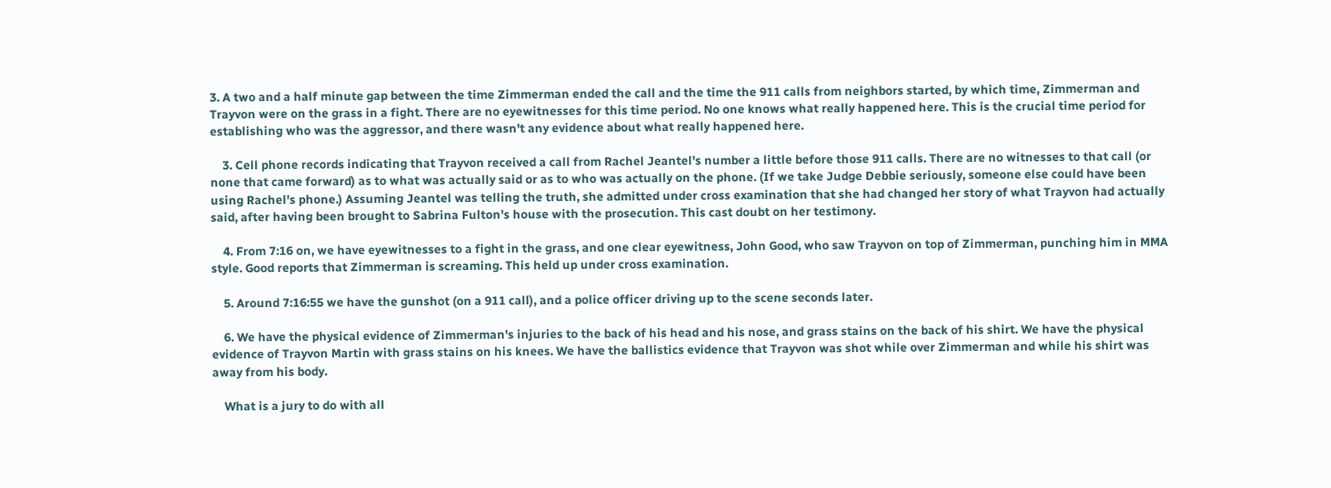3. A two and a half minute gap between the time Zimmerman ended the call and the time the 911 calls from neighbors started, by which time, Zimmerman and Trayvon were on the grass in a fight. There are no eyewitnesses for this time period. No one knows what really happened here. This is the crucial time period for establishing who was the aggressor, and there wasn't any evidence about what really happened here.

    3. Cell phone records indicating that Trayvon received a call from Rachel Jeantel's number a little before those 911 calls. There are no witnesses to that call (or none that came forward) as to what was actually said or as to who was actually on the phone. (If we take Judge Debbie seriously, someone else could have been using Rachel's phone.) Assuming Jeantel was telling the truth, she admitted under cross examination that she had changed her story of what Trayvon had actually said, after having been brought to Sabrina Fulton's house with the prosecution. This cast doubt on her testimony.

    4. From 7:16 on, we have eyewitnesses to a fight in the grass, and one clear eyewitness, John Good, who saw Trayvon on top of Zimmerman, punching him in MMA style. Good reports that Zimmerman is screaming. This held up under cross examination.

    5. Around 7:16:55 we have the gunshot (on a 911 call), and a police officer driving up to the scene seconds later.

    6. We have the physical evidence of Zimmerman's injuries to the back of his head and his nose, and grass stains on the back of his shirt. We have the physical evidence of Trayvon Martin with grass stains on his knees. We have the ballistics evidence that Trayvon was shot while over Zimmerman and while his shirt was away from his body.

    What is a jury to do with all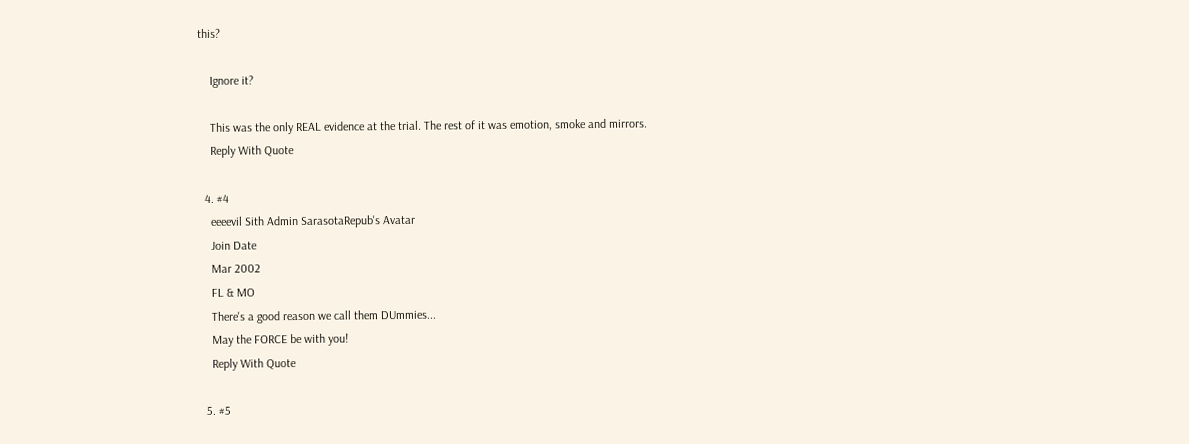this?

    Ignore it?

    This was the only REAL evidence at the trial. The rest of it was emotion, smoke and mirrors.
    Reply With Quote

  4. #4
    eeeevil Sith Admin SarasotaRepub's Avatar
    Join Date
    Mar 2002
    FL & MO
    There's a good reason we call them DUmmies...
    May the FORCE be with you!
    Reply With Quote

  5. #5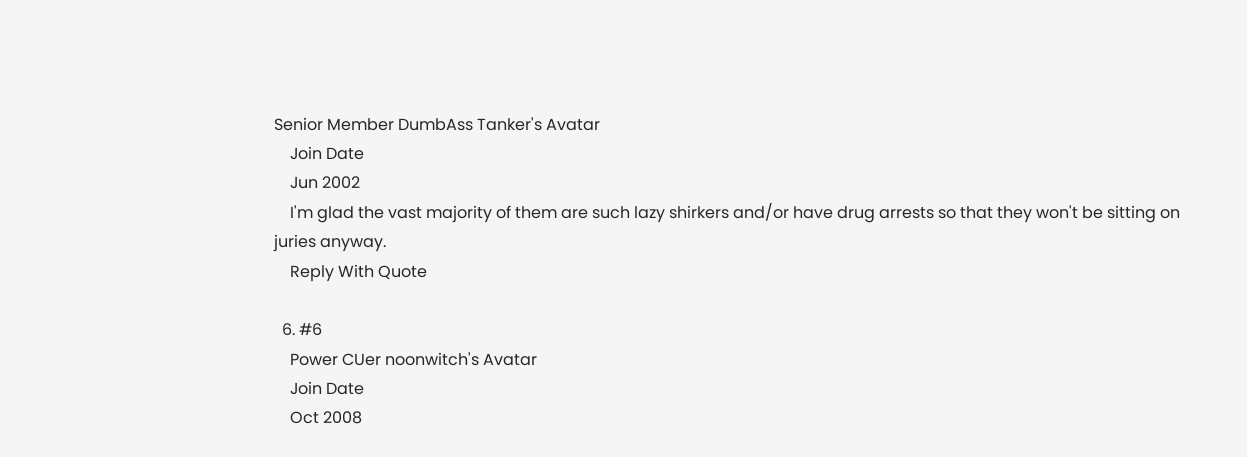Senior Member DumbAss Tanker's Avatar
    Join Date
    Jun 2002
    I'm glad the vast majority of them are such lazy shirkers and/or have drug arrests so that they won't be sitting on juries anyway.
    Reply With Quote

  6. #6
    Power CUer noonwitch's Avatar
    Join Date
    Oct 2008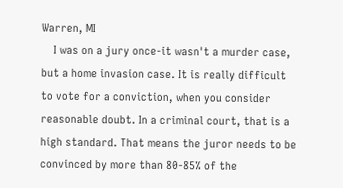Warren, MI
    I was on a jury once-it wasn't a murder case, but a home invasion case. It is really difficult to vote for a conviction, when you consider reasonable doubt. In a criminal court, that is a high standard. That means the juror needs to be convinced by more than 80-85% of the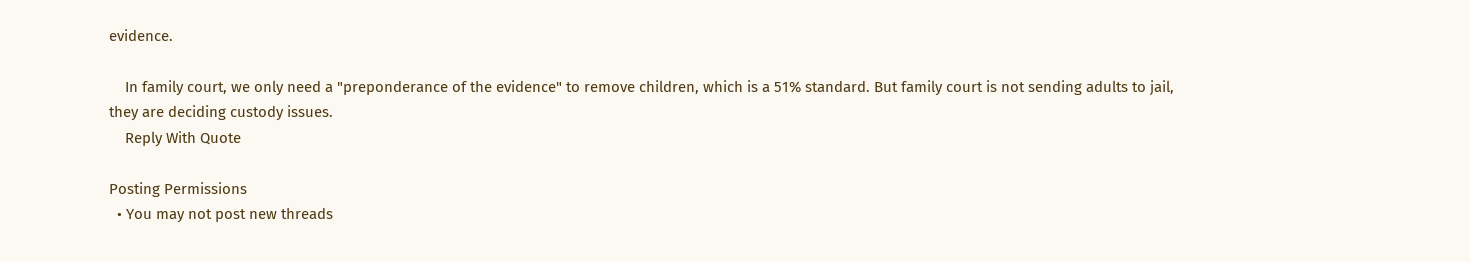evidence.

    In family court, we only need a "preponderance of the evidence" to remove children, which is a 51% standard. But family court is not sending adults to jail, they are deciding custody issues.
    Reply With Quote

Posting Permissions
  • You may not post new threads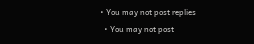• You may not post replies
  • You may not post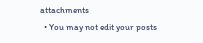attachments
  • You may not edit your posts